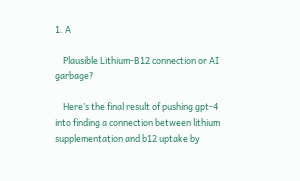1. A

    Plausible Lithium-B12 connection or AI garbage?

    Here’s the final result of pushing gpt-4 into finding a connection between lithium supplementation and b12 uptake by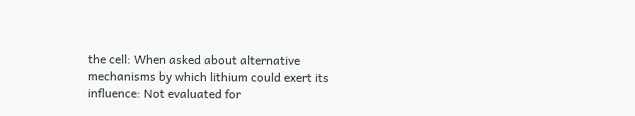the cell: When asked about alternative mechanisms by which lithium could exert its influence: Not evaluated for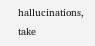hallucinations, take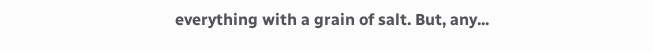everything with a grain of salt. But, any...